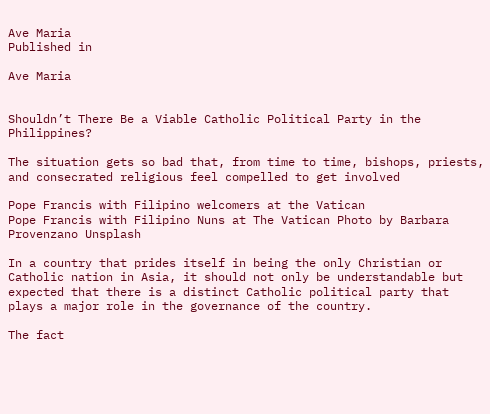Ave Maria
Published in

Ave Maria


Shouldn’t There Be a Viable Catholic Political Party in the Philippines?

The situation gets so bad that, from time to time, bishops, priests, and consecrated religious feel compelled to get involved

Pope Francis with Filipino welcomers at the Vatican
Pope Francis with Filipino Nuns at The Vatican Photo by Barbara Provenzano Unsplash

In a country that prides itself in being the only Christian or Catholic nation in Asia, it should not only be understandable but expected that there is a distinct Catholic political party that plays a major role in the governance of the country.

The fact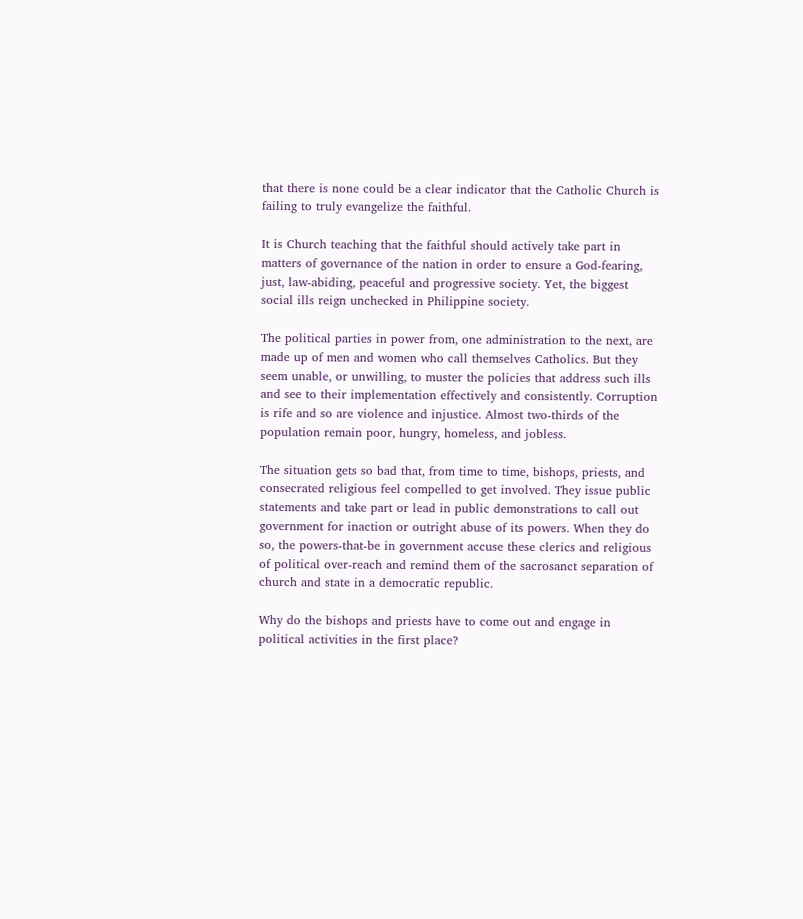that there is none could be a clear indicator that the Catholic Church is failing to truly evangelize the faithful.

It is Church teaching that the faithful should actively take part in matters of governance of the nation in order to ensure a God-fearing, just, law-abiding, peaceful and progressive society. Yet, the biggest social ills reign unchecked in Philippine society.

The political parties in power from, one administration to the next, are made up of men and women who call themselves Catholics. But they seem unable, or unwilling, to muster the policies that address such ills and see to their implementation effectively and consistently. Corruption is rife and so are violence and injustice. Almost two-thirds of the population remain poor, hungry, homeless, and jobless.

The situation gets so bad that, from time to time, bishops, priests, and consecrated religious feel compelled to get involved. They issue public statements and take part or lead in public demonstrations to call out government for inaction or outright abuse of its powers. When they do so, the powers-that-be in government accuse these clerics and religious of political over-reach and remind them of the sacrosanct separation of church and state in a democratic republic.

Why do the bishops and priests have to come out and engage in political activities in the first place?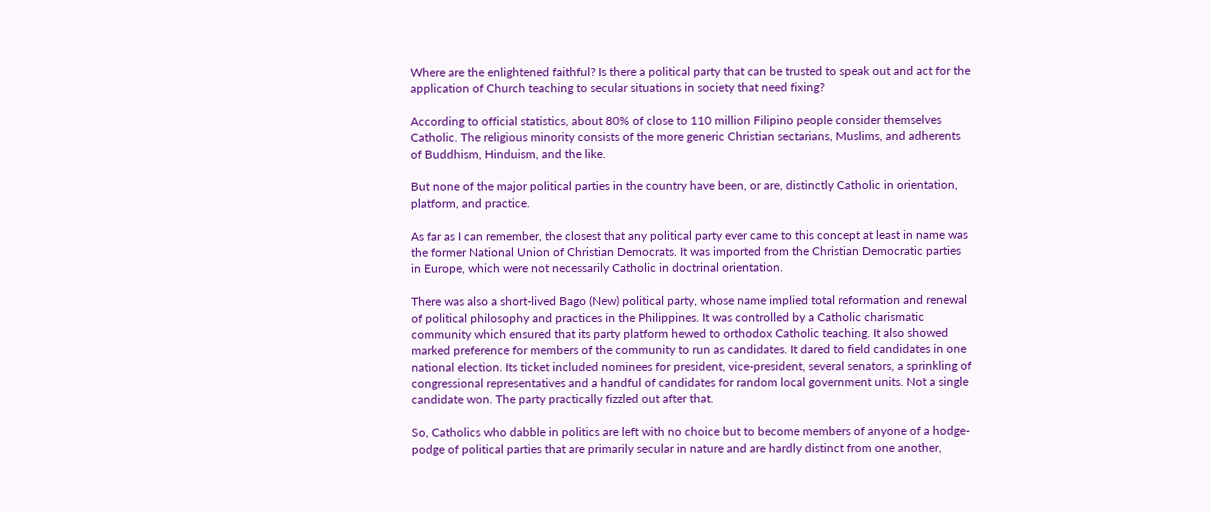Where are the enlightened faithful? Is there a political party that can be trusted to speak out and act for the application of Church teaching to secular situations in society that need fixing?

According to official statistics, about 80% of close to 110 million Filipino people consider themselves Catholic. The religious minority consists of the more generic Christian sectarians, Muslims, and adherents of Buddhism, Hinduism, and the like.

But none of the major political parties in the country have been, or are, distinctly Catholic in orientation, platform, and practice.

As far as I can remember, the closest that any political party ever came to this concept at least in name was the former National Union of Christian Democrats. It was imported from the Christian Democratic parties in Europe, which were not necessarily Catholic in doctrinal orientation.

There was also a short-lived Bago (New) political party, whose name implied total reformation and renewal of political philosophy and practices in the Philippines. It was controlled by a Catholic charismatic community which ensured that its party platform hewed to orthodox Catholic teaching. It also showed marked preference for members of the community to run as candidates. It dared to field candidates in one national election. Its ticket included nominees for president, vice-president, several senators, a sprinkling of congressional representatives and a handful of candidates for random local government units. Not a single candidate won. The party practically fizzled out after that.

So, Catholics who dabble in politics are left with no choice but to become members of anyone of a hodge-podge of political parties that are primarily secular in nature and are hardly distinct from one another,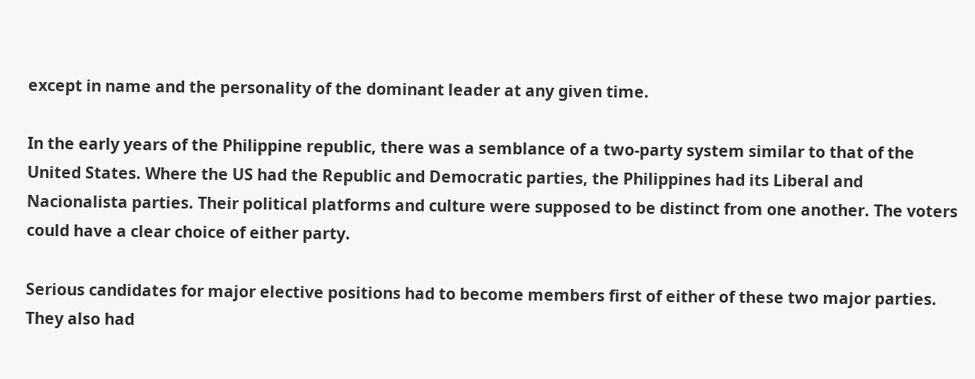except in name and the personality of the dominant leader at any given time.

In the early years of the Philippine republic, there was a semblance of a two-party system similar to that of the United States. Where the US had the Republic and Democratic parties, the Philippines had its Liberal and Nacionalista parties. Their political platforms and culture were supposed to be distinct from one another. The voters could have a clear choice of either party.

Serious candidates for major elective positions had to become members first of either of these two major parties. They also had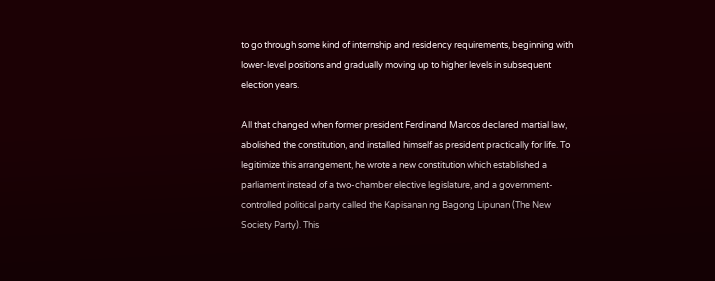to go through some kind of internship and residency requirements, beginning with lower-level positions and gradually moving up to higher levels in subsequent election years.

All that changed when former president Ferdinand Marcos declared martial law, abolished the constitution, and installed himself as president practically for life. To legitimize this arrangement, he wrote a new constitution which established a parliament instead of a two-chamber elective legislature, and a government-controlled political party called the Kapisanan ng Bagong Lipunan (The New Society Party). This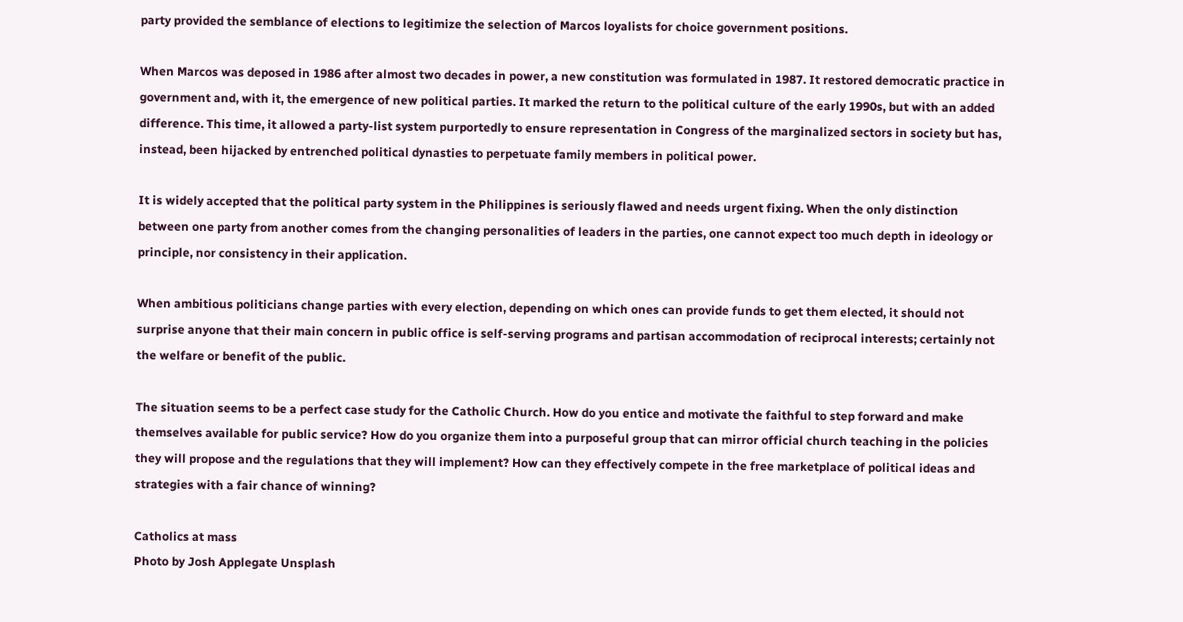party provided the semblance of elections to legitimize the selection of Marcos loyalists for choice government positions.

When Marcos was deposed in 1986 after almost two decades in power, a new constitution was formulated in 1987. It restored democratic practice in government and, with it, the emergence of new political parties. It marked the return to the political culture of the early 1990s, but with an added difference. This time, it allowed a party-list system purportedly to ensure representation in Congress of the marginalized sectors in society but has, instead, been hijacked by entrenched political dynasties to perpetuate family members in political power.

It is widely accepted that the political party system in the Philippines is seriously flawed and needs urgent fixing. When the only distinction between one party from another comes from the changing personalities of leaders in the parties, one cannot expect too much depth in ideology or principle, nor consistency in their application.

When ambitious politicians change parties with every election, depending on which ones can provide funds to get them elected, it should not surprise anyone that their main concern in public office is self-serving programs and partisan accommodation of reciprocal interests; certainly not the welfare or benefit of the public.

The situation seems to be a perfect case study for the Catholic Church. How do you entice and motivate the faithful to step forward and make themselves available for public service? How do you organize them into a purposeful group that can mirror official church teaching in the policies they will propose and the regulations that they will implement? How can they effectively compete in the free marketplace of political ideas and strategies with a fair chance of winning?

Catholics at mass
Photo by Josh Applegate Unsplash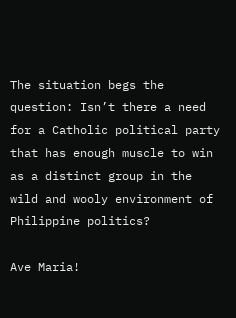The situation begs the question: Isn’t there a need for a Catholic political party that has enough muscle to win as a distinct group in the wild and wooly environment of Philippine politics?

Ave Maria!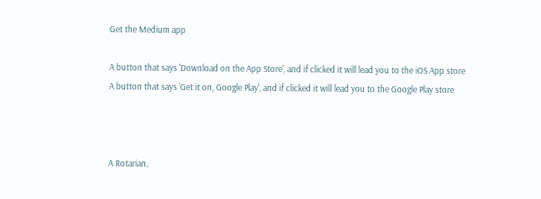Get the Medium app

A button that says 'Download on the App Store', and if clicked it will lead you to the iOS App store
A button that says 'Get it on, Google Play', and if clicked it will lead you to the Google Play store



A Rotarian,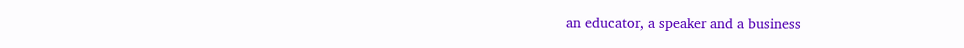an educator, a speaker and a business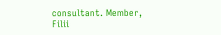consultant. Member, Filii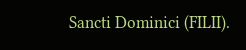Sancti Dominici (FILII).